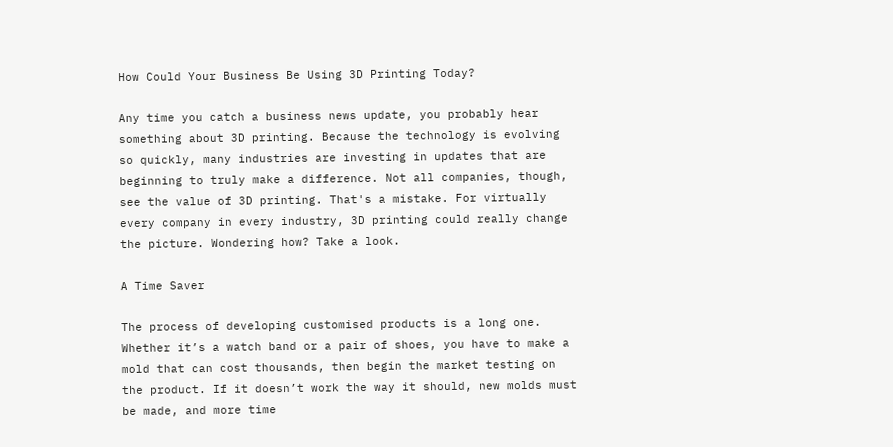How Could Your Business Be Using 3D Printing Today?

Any time you catch a business news update, you probably hear something about 3D printing. Because the technology is evolving so quickly, many industries are investing in updates that are beginning to truly make a difference. Not all companies, though, see the value of 3D printing. That's a mistake. For virtually every company in every industry, 3D printing could really change the picture. Wondering how? Take a look.

A Time Saver

The process of developing customised products is a long one. Whether it’s a watch band or a pair of shoes, you have to make a mold that can cost thousands, then begin the market testing on the product. If it doesn’t work the way it should, new molds must be made, and more time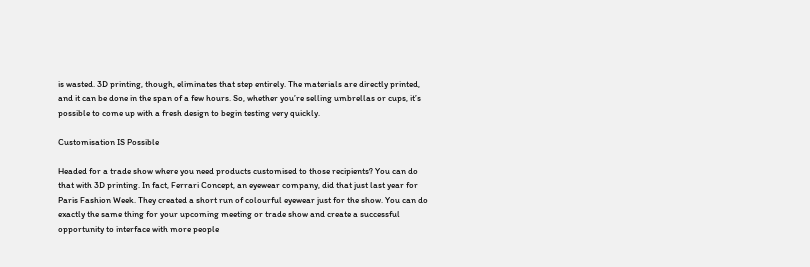is wasted. 3D printing, though, eliminates that step entirely. The materials are directly printed, and it can be done in the span of a few hours. So, whether you’re selling umbrellas or cups, it’s possible to come up with a fresh design to begin testing very quickly.

Customisation IS Possible

Headed for a trade show where you need products customised to those recipients? You can do that with 3D printing. In fact, Ferrari Concept, an eyewear company, did that just last year for Paris Fashion Week. They created a short run of colourful eyewear just for the show. You can do exactly the same thing for your upcoming meeting or trade show and create a successful opportunity to interface with more people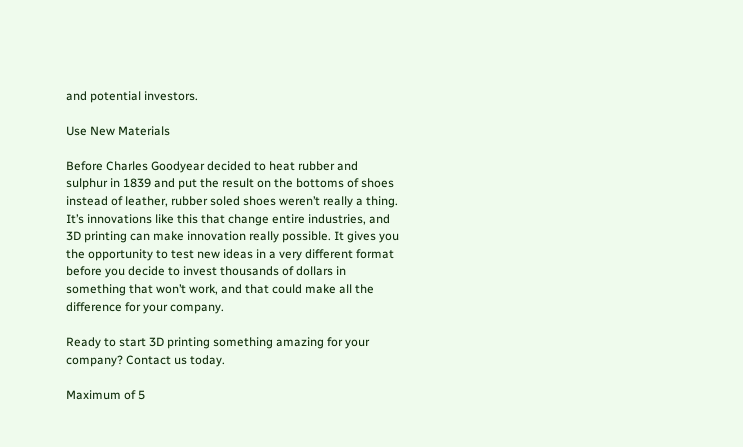and potential investors.

Use New Materials

Before Charles Goodyear decided to heat rubber and sulphur in 1839 and put the result on the bottoms of shoes instead of leather, rubber soled shoes weren’t really a thing. It’s innovations like this that change entire industries, and 3D printing can make innovation really possible. It gives you the opportunity to test new ideas in a very different format before you decide to invest thousands of dollars in something that won’t work, and that could make all the difference for your company.

Ready to start 3D printing something amazing for your company? Contact us today.

Maximum of 5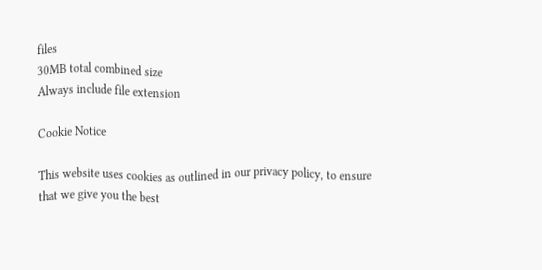files
30MB total combined size
Always include file extension

Cookie Notice

This website uses cookies as outlined in our privacy policy, to ensure that we give you the best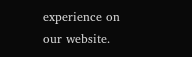experience on our website.